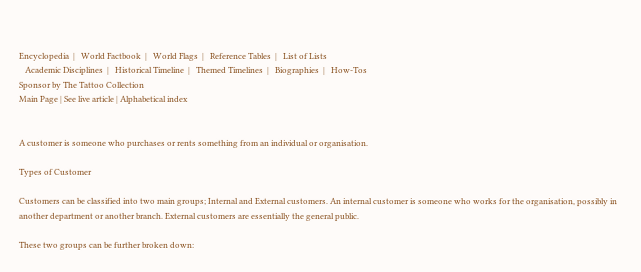Encyclopedia  |   World Factbook  |   World Flags  |   Reference Tables  |   List of Lists
   Academic Disciplines  |   Historical Timeline  |   Themed Timelines  |   Biographies  |   How-Tos
Sponsor by The Tattoo Collection
Main Page | See live article | Alphabetical index


A customer is someone who purchases or rents something from an individual or organisation.

Types of Customer

Customers can be classified into two main groups; Internal and External customers. An internal customer is someone who works for the organisation, possibly in another department or another branch. External customers are essentially the general public.

These two groups can be further broken down: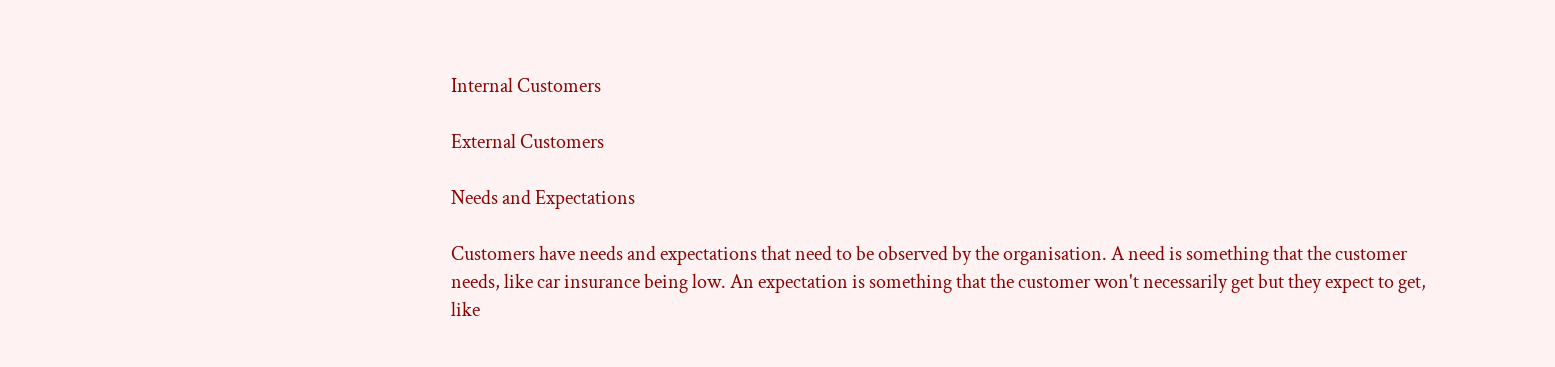Internal Customers

External Customers

Needs and Expectations

Customers have needs and expectations that need to be observed by the organisation. A need is something that the customer needs, like car insurance being low. An expectation is something that the customer won't necessarily get but they expect to get, like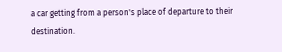a car getting from a person's place of departure to their destination.